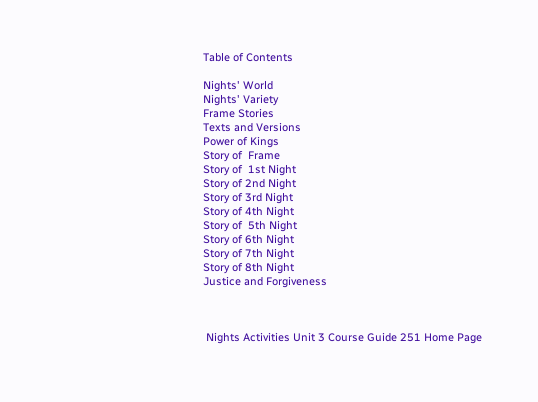Table of Contents

Nights' World
Nights' Variety
Frame Stories
Texts and Versions
Power of Kings
Story of  Frame
Story of  1st Night
Story of 2nd Night
Story of 3rd Night
Story of 4th Night
Story of  5th Night
Story of 6th Night
Story of 7th Night
Story of 8th Night
Justice and Forgiveness



 Nights Activities Unit 3 Course Guide 251 Home Page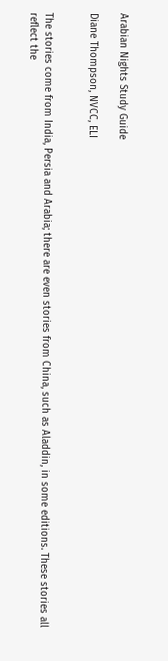Arabian Nights Study Guide

Diane Thompson, NVCC, ELI


The stories come from India, Persia and Arabia; there are even stories from China, such as Aladdin, in some editions. These stories all reflect the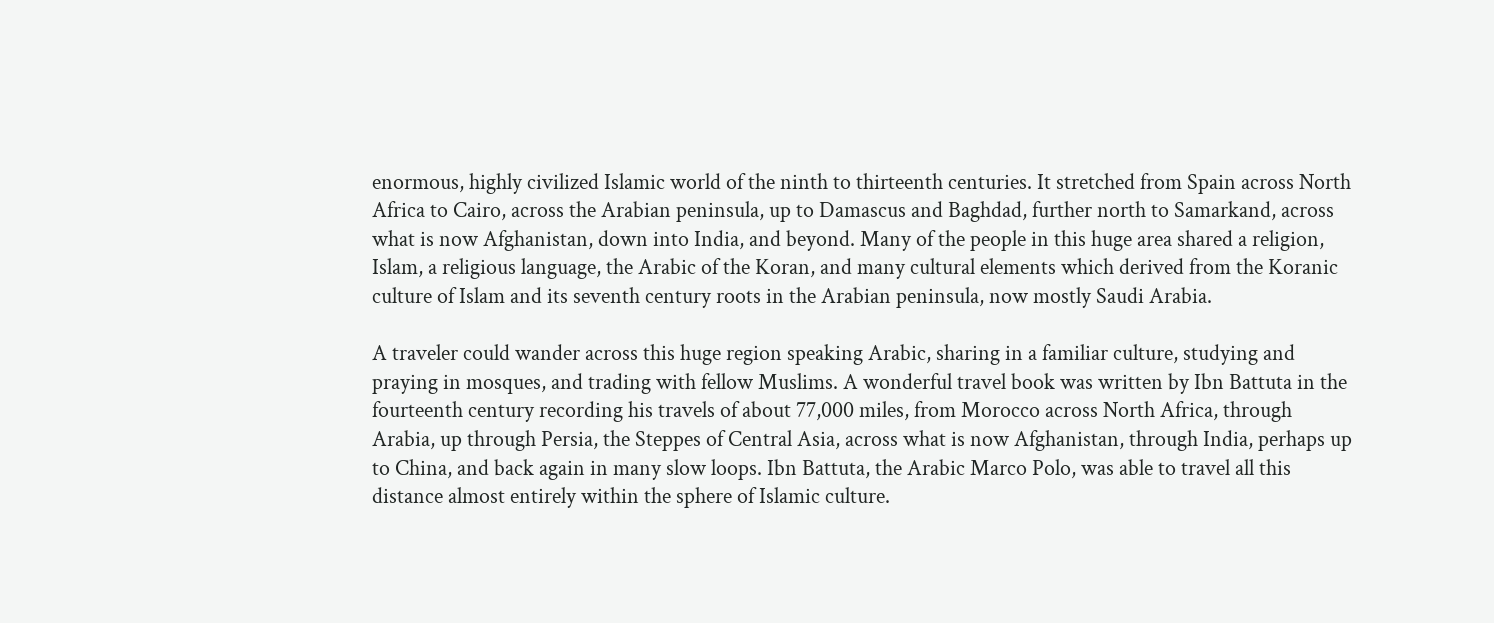enormous, highly civilized Islamic world of the ninth to thirteenth centuries. It stretched from Spain across North Africa to Cairo, across the Arabian peninsula, up to Damascus and Baghdad, further north to Samarkand, across what is now Afghanistan, down into India, and beyond. Many of the people in this huge area shared a religion, Islam, a religious language, the Arabic of the Koran, and many cultural elements which derived from the Koranic culture of Islam and its seventh century roots in the Arabian peninsula, now mostly Saudi Arabia.

A traveler could wander across this huge region speaking Arabic, sharing in a familiar culture, studying and praying in mosques, and trading with fellow Muslims. A wonderful travel book was written by Ibn Battuta in the fourteenth century recording his travels of about 77,000 miles, from Morocco across North Africa, through Arabia, up through Persia, the Steppes of Central Asia, across what is now Afghanistan, through India, perhaps up to China, and back again in many slow loops. Ibn Battuta, the Arabic Marco Polo, was able to travel all this distance almost entirely within the sphere of Islamic culture.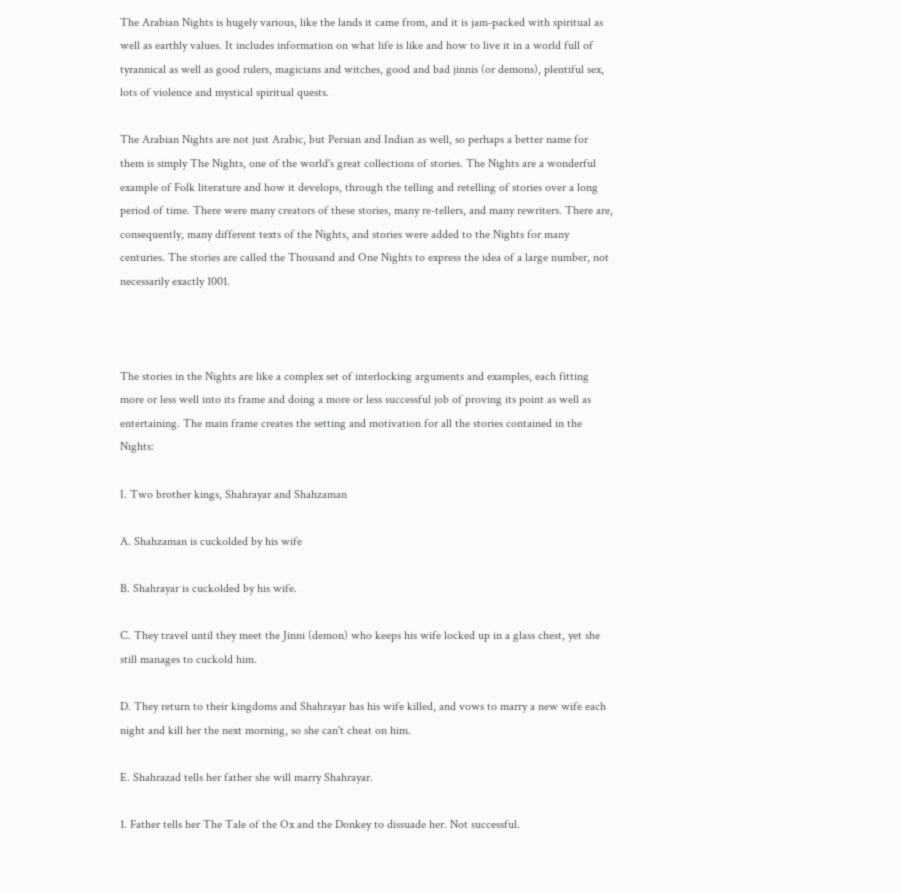The Arabian Nights is hugely various, like the lands it came from, and it is jam-packed with spiritual as well as earthly values. It includes information on what life is like and how to live it in a world full of tyrannical as well as good rulers, magicians and witches, good and bad jinnis (or demons), plentiful sex, lots of violence and mystical spiritual quests.

The Arabian Nights are not just Arabic, but Persian and Indian as well, so perhaps a better name for them is simply The Nights, one of the world's great collections of stories. The Nights are a wonderful example of Folk literature and how it develops, through the telling and retelling of stories over a long period of time. There were many creators of these stories, many re-tellers, and many rewriters. There are, consequently, many different texts of the Nights, and stories were added to the Nights for many centuries. The stories are called the Thousand and One Nights to express the idea of a large number, not necessarily exactly 1001.



The stories in the Nights are like a complex set of interlocking arguments and examples, each fitting more or less well into its frame and doing a more or less successful job of proving its point as well as entertaining. The main frame creates the setting and motivation for all the stories contained in the Nights:

I. Two brother kings, Shahrayar and Shahzaman

A. Shahzaman is cuckolded by his wife

B. Shahrayar is cuckolded by his wife.

C. They travel until they meet the Jinni (demon) who keeps his wife locked up in a glass chest, yet she still manages to cuckold him.

D. They return to their kingdoms and Shahrayar has his wife killed, and vows to marry a new wife each night and kill her the next morning, so she can't cheat on him.

E. Shahrazad tells her father she will marry Shahrayar.

1. Father tells her The Tale of the Ox and the Donkey to dissuade her. Not successful.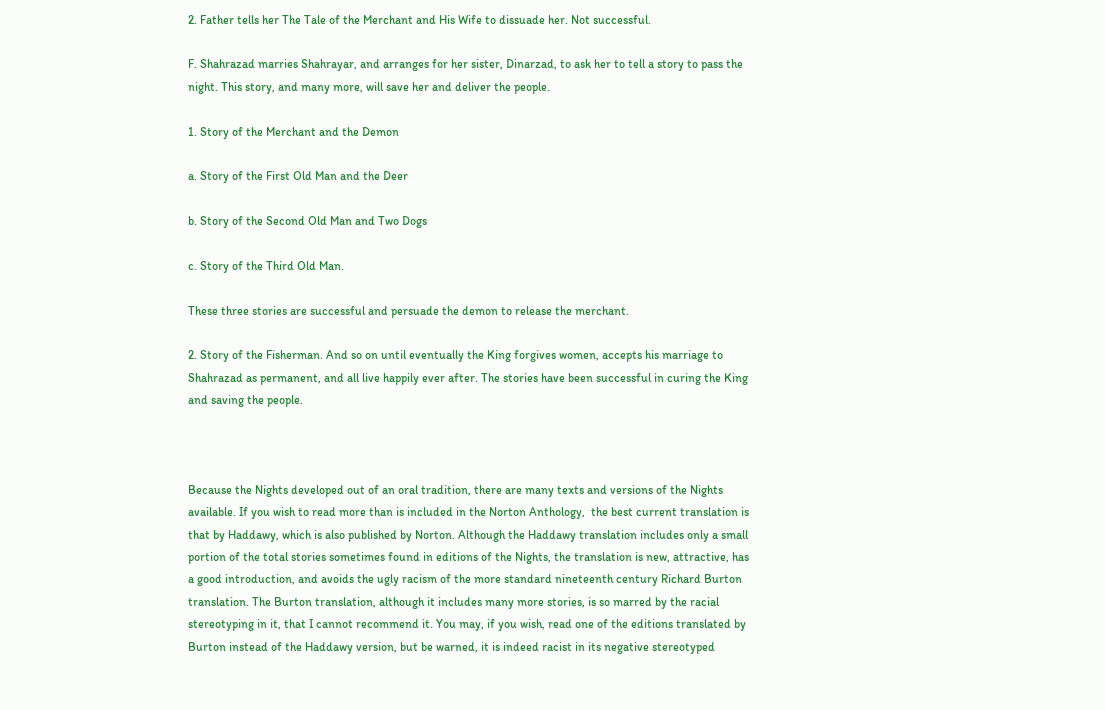2. Father tells her The Tale of the Merchant and His Wife to dissuade her. Not successful.

F. Shahrazad marries Shahrayar, and arranges for her sister, Dinarzad, to ask her to tell a story to pass the night. This story, and many more, will save her and deliver the people.

1. Story of the Merchant and the Demon

a. Story of the First Old Man and the Deer

b. Story of the Second Old Man and Two Dogs

c. Story of the Third Old Man.

These three stories are successful and persuade the demon to release the merchant.

2. Story of the Fisherman. And so on until eventually the King forgives women, accepts his marriage to Shahrazad as permanent, and all live happily ever after. The stories have been successful in curing the King and saving the people.



Because the Nights developed out of an oral tradition, there are many texts and versions of the Nights available. If you wish to read more than is included in the Norton Anthology,  the best current translation is that by Haddawy, which is also published by Norton. Although the Haddawy translation includes only a small portion of the total stories sometimes found in editions of the Nights, the translation is new, attractive, has a good introduction, and avoids the ugly racism of the more standard nineteenth century Richard Burton translation. The Burton translation, although it includes many more stories, is so marred by the racial stereotyping in it, that I cannot recommend it. You may, if you wish, read one of the editions translated by Burton instead of the Haddawy version, but be warned, it is indeed racist in its negative stereotyped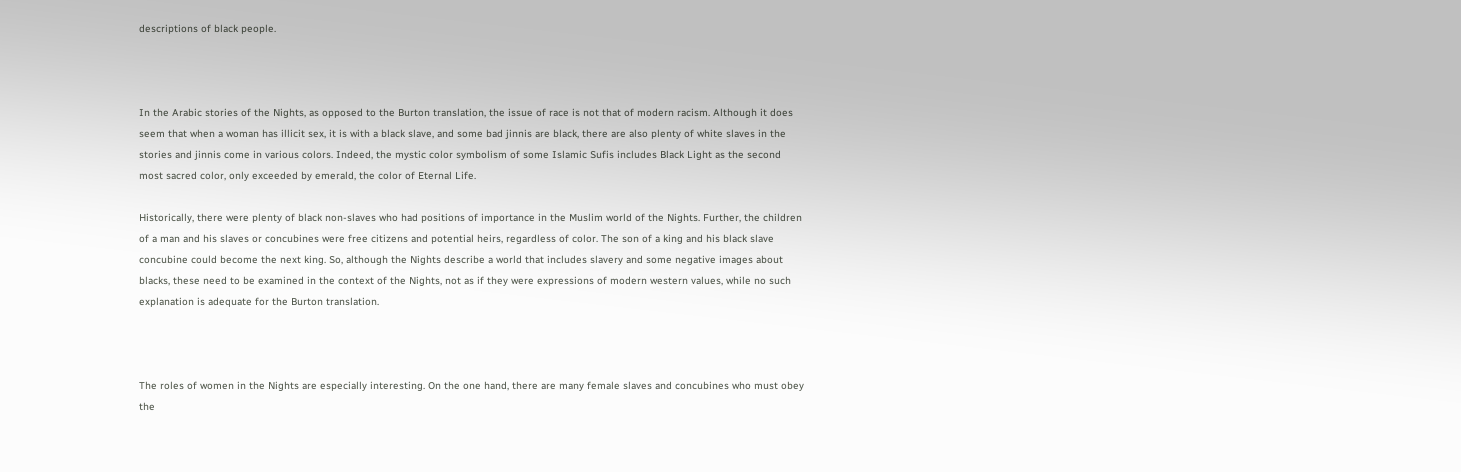descriptions of black people.



In the Arabic stories of the Nights, as opposed to the Burton translation, the issue of race is not that of modern racism. Although it does seem that when a woman has illicit sex, it is with a black slave, and some bad jinnis are black, there are also plenty of white slaves in the stories and jinnis come in various colors. Indeed, the mystic color symbolism of some Islamic Sufis includes Black Light as the second most sacred color, only exceeded by emerald, the color of Eternal Life.

Historically, there were plenty of black non-slaves who had positions of importance in the Muslim world of the Nights. Further, the children of a man and his slaves or concubines were free citizens and potential heirs, regardless of color. The son of a king and his black slave concubine could become the next king. So, although the Nights describe a world that includes slavery and some negative images about blacks, these need to be examined in the context of the Nights, not as if they were expressions of modern western values, while no such explanation is adequate for the Burton translation.



The roles of women in the Nights are especially interesting. On the one hand, there are many female slaves and concubines who must obey the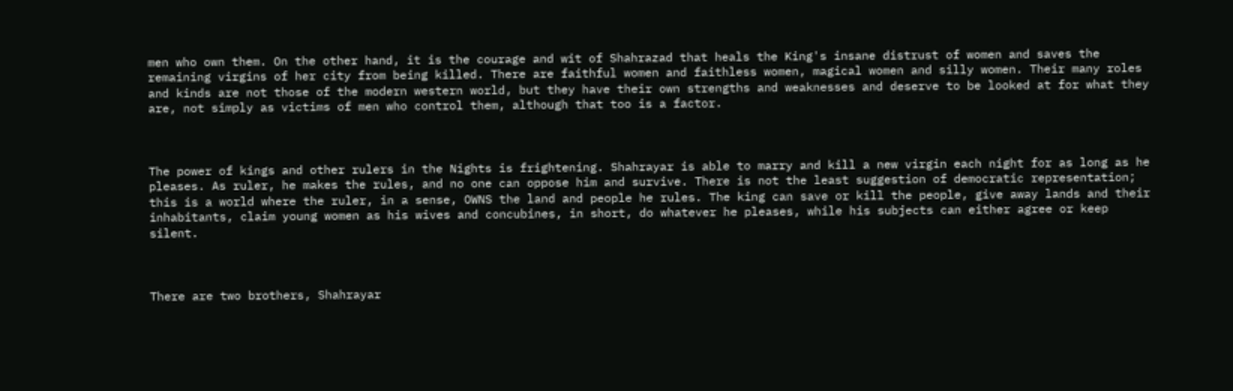men who own them. On the other hand, it is the courage and wit of Shahrazad that heals the King's insane distrust of women and saves the remaining virgins of her city from being killed. There are faithful women and faithless women, magical women and silly women. Their many roles and kinds are not those of the modern western world, but they have their own strengths and weaknesses and deserve to be looked at for what they are, not simply as victims of men who control them, although that too is a factor.



The power of kings and other rulers in the Nights is frightening. Shahrayar is able to marry and kill a new virgin each night for as long as he pleases. As ruler, he makes the rules, and no one can oppose him and survive. There is not the least suggestion of democratic representation; this is a world where the ruler, in a sense, OWNS the land and people he rules. The king can save or kill the people, give away lands and their inhabitants, claim young women as his wives and concubines, in short, do whatever he pleases, while his subjects can either agree or keep silent.



There are two brothers, Shahrayar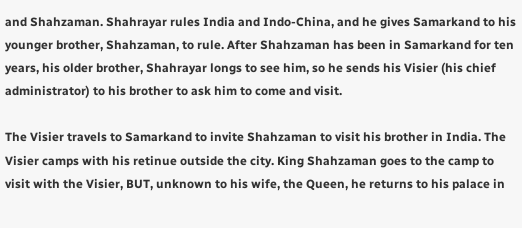and Shahzaman. Shahrayar rules India and Indo-China, and he gives Samarkand to his younger brother, Shahzaman, to rule. After Shahzaman has been in Samarkand for ten years, his older brother, Shahrayar longs to see him, so he sends his Visier (his chief administrator) to his brother to ask him to come and visit.

The Visier travels to Samarkand to invite Shahzaman to visit his brother in India. The Visier camps with his retinue outside the city. King Shahzaman goes to the camp to visit with the Visier, BUT, unknown to his wife, the Queen, he returns to his palace in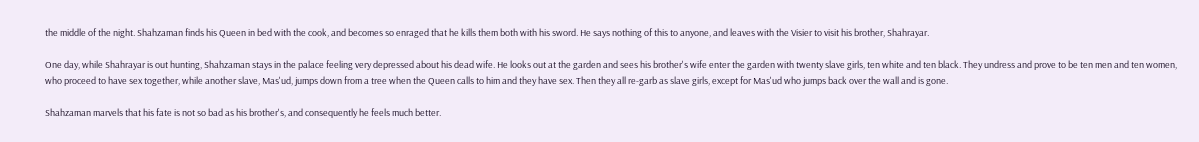the middle of the night. Shahzaman finds his Queen in bed with the cook, and becomes so enraged that he kills them both with his sword. He says nothing of this to anyone, and leaves with the Visier to visit his brother, Shahrayar.

One day, while Shahrayar is out hunting, Shahzaman stays in the palace feeling very depressed about his dead wife. He looks out at the garden and sees his brother's wife enter the garden with twenty slave girls, ten white and ten black. They undress and prove to be ten men and ten women, who proceed to have sex together, while another slave, Mas'ud, jumps down from a tree when the Queen calls to him and they have sex. Then they all re-garb as slave girls, except for Mas'ud who jumps back over the wall and is gone.

Shahzaman marvels that his fate is not so bad as his brother's, and consequently he feels much better.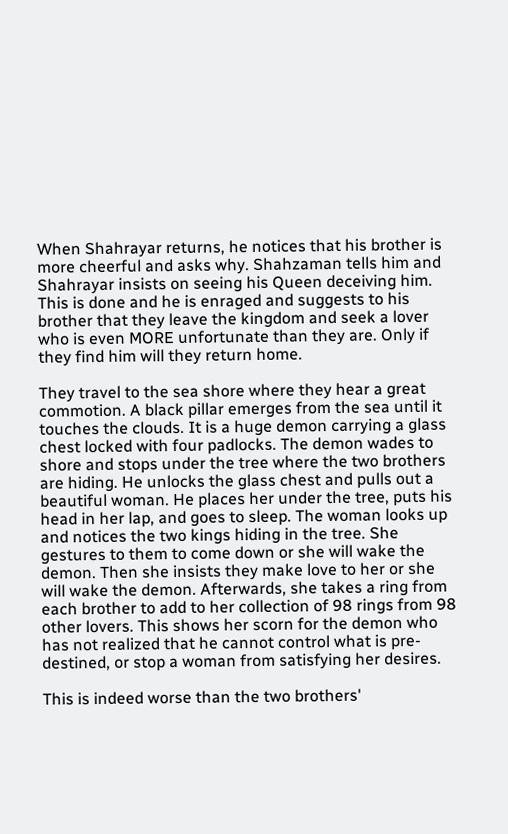When Shahrayar returns, he notices that his brother is more cheerful and asks why. Shahzaman tells him and Shahrayar insists on seeing his Queen deceiving him. This is done and he is enraged and suggests to his brother that they leave the kingdom and seek a lover who is even MORE unfortunate than they are. Only if they find him will they return home.

They travel to the sea shore where they hear a great commotion. A black pillar emerges from the sea until it touches the clouds. It is a huge demon carrying a glass chest locked with four padlocks. The demon wades to shore and stops under the tree where the two brothers are hiding. He unlocks the glass chest and pulls out a beautiful woman. He places her under the tree, puts his head in her lap, and goes to sleep. The woman looks up and notices the two kings hiding in the tree. She gestures to them to come down or she will wake the demon. Then she insists they make love to her or she will wake the demon. Afterwards, she takes a ring from each brother to add to her collection of 98 rings from 98 other lovers. This shows her scorn for the demon who has not realized that he cannot control what is pre-destined, or stop a woman from satisfying her desires.

This is indeed worse than the two brothers'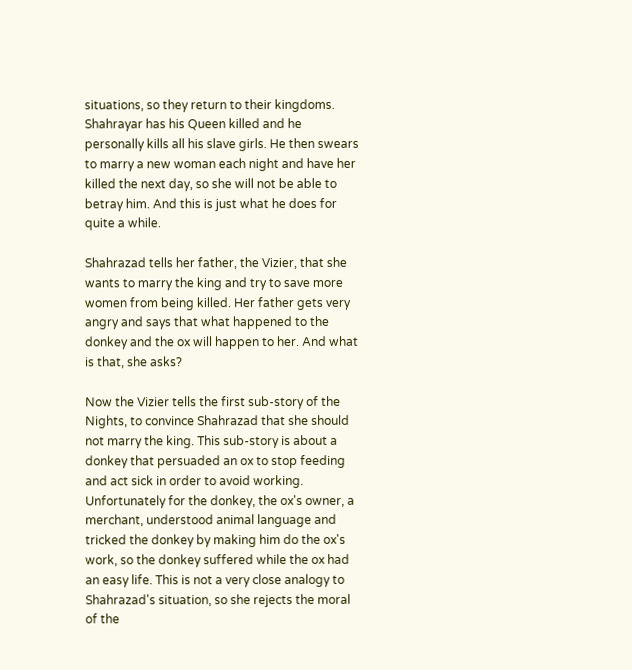situations, so they return to their kingdoms. Shahrayar has his Queen killed and he personally kills all his slave girls. He then swears to marry a new woman each night and have her killed the next day, so she will not be able to betray him. And this is just what he does for quite a while.

Shahrazad tells her father, the Vizier, that she wants to marry the king and try to save more women from being killed. Her father gets very angry and says that what happened to the donkey and the ox will happen to her. And what is that, she asks?

Now the Vizier tells the first sub-story of the Nights, to convince Shahrazad that she should not marry the king. This sub-story is about a donkey that persuaded an ox to stop feeding and act sick in order to avoid working. Unfortunately for the donkey, the ox's owner, a merchant, understood animal language and tricked the donkey by making him do the ox's work, so the donkey suffered while the ox had an easy life. This is not a very close analogy to Shahrazad's situation, so she rejects the moral of the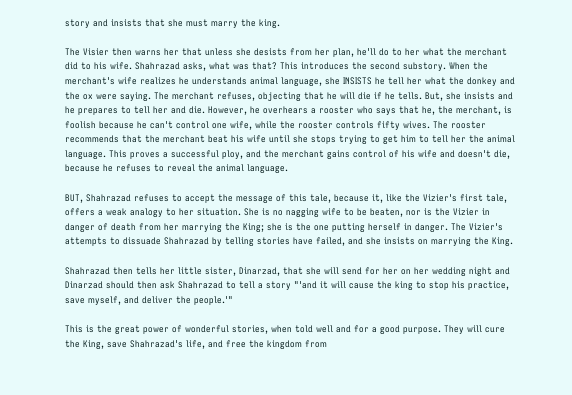story and insists that she must marry the king.

The Visier then warns her that unless she desists from her plan, he'll do to her what the merchant did to his wife. Shahrazad asks, what was that? This introduces the second substory. When the merchant's wife realizes he understands animal language, she INSISTS he tell her what the donkey and the ox were saying. The merchant refuses, objecting that he will die if he tells. But, she insists and he prepares to tell her and die. However, he overhears a rooster who says that he, the merchant, is foolish because he can't control one wife, while the rooster controls fifty wives. The rooster recommends that the merchant beat his wife until she stops trying to get him to tell her the animal language. This proves a successful ploy, and the merchant gains control of his wife and doesn't die, because he refuses to reveal the animal language.

BUT, Shahrazad refuses to accept the message of this tale, because it, like the Vizier's first tale, offers a weak analogy to her situation. She is no nagging wife to be beaten, nor is the Vizier in danger of death from her marrying the King; she is the one putting herself in danger. The Vizier's attempts to dissuade Shahrazad by telling stories have failed, and she insists on marrying the King.

Shahrazad then tells her little sister, Dinarzad, that she will send for her on her wedding night and Dinarzad should then ask Shahrazad to tell a story "'and it will cause the king to stop his practice, save myself, and deliver the people.'"

This is the great power of wonderful stories, when told well and for a good purpose. They will cure the King, save Shahrazad's life, and free the kingdom from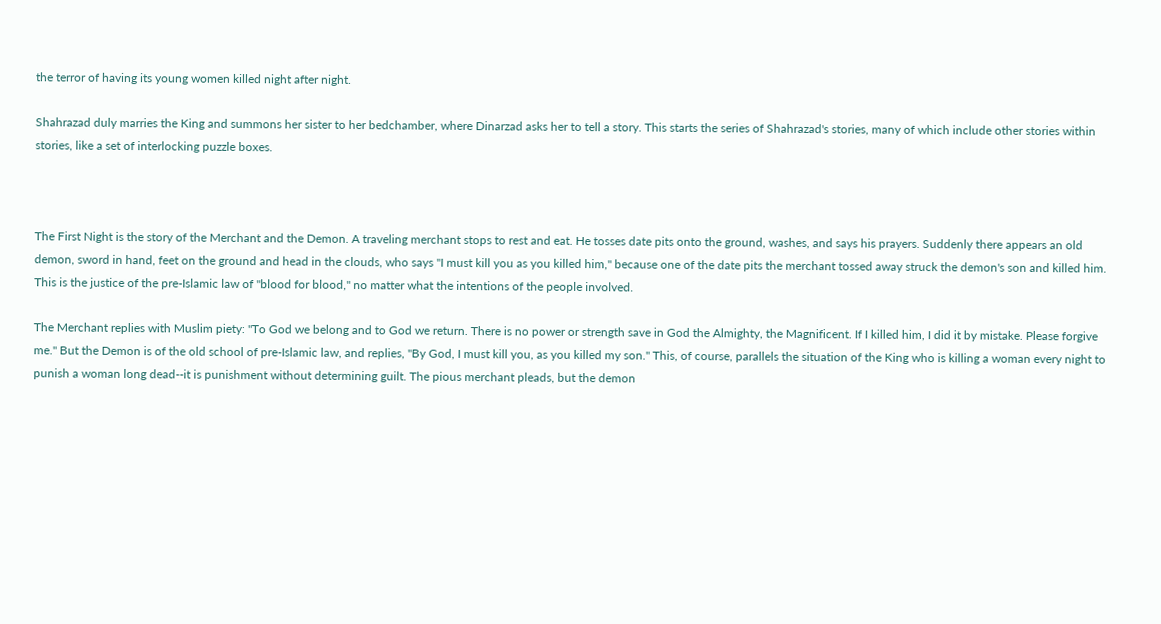the terror of having its young women killed night after night.

Shahrazad duly marries the King and summons her sister to her bedchamber, where Dinarzad asks her to tell a story. This starts the series of Shahrazad's stories, many of which include other stories within stories, like a set of interlocking puzzle boxes.



The First Night is the story of the Merchant and the Demon. A traveling merchant stops to rest and eat. He tosses date pits onto the ground, washes, and says his prayers. Suddenly there appears an old demon, sword in hand, feet on the ground and head in the clouds, who says "I must kill you as you killed him," because one of the date pits the merchant tossed away struck the demon's son and killed him. This is the justice of the pre-Islamic law of "blood for blood," no matter what the intentions of the people involved.

The Merchant replies with Muslim piety: "To God we belong and to God we return. There is no power or strength save in God the Almighty, the Magnificent. If I killed him, I did it by mistake. Please forgive me." But the Demon is of the old school of pre-Islamic law, and replies, "By God, I must kill you, as you killed my son." This, of course, parallels the situation of the King who is killing a woman every night to punish a woman long dead--it is punishment without determining guilt. The pious merchant pleads, but the demon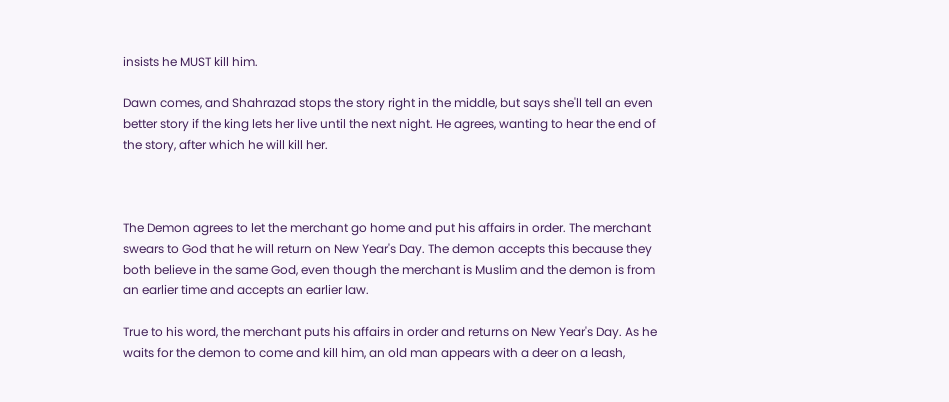insists he MUST kill him.

Dawn comes, and Shahrazad stops the story right in the middle, but says she'll tell an even better story if the king lets her live until the next night. He agrees, wanting to hear the end of the story, after which he will kill her.



The Demon agrees to let the merchant go home and put his affairs in order. The merchant swears to God that he will return on New Year's Day. The demon accepts this because they both believe in the same God, even though the merchant is Muslim and the demon is from an earlier time and accepts an earlier law.

True to his word, the merchant puts his affairs in order and returns on New Year's Day. As he waits for the demon to come and kill him, an old man appears with a deer on a leash,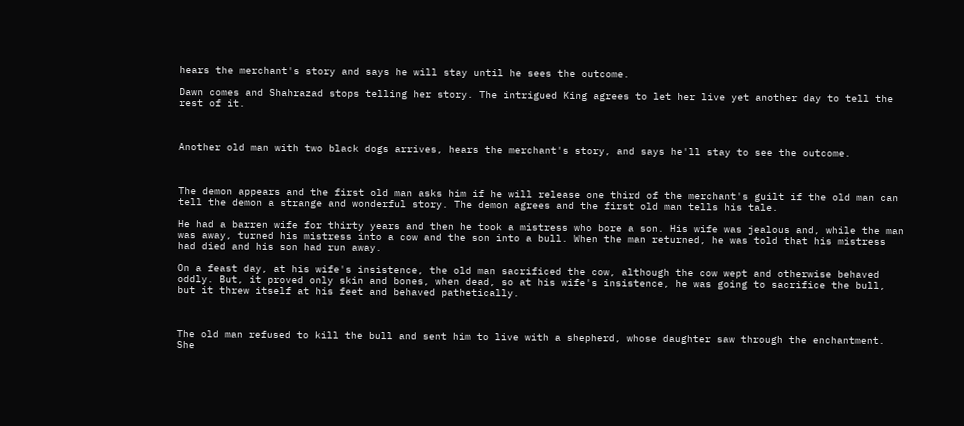hears the merchant's story and says he will stay until he sees the outcome.

Dawn comes and Shahrazad stops telling her story. The intrigued King agrees to let her live yet another day to tell the rest of it.



Another old man with two black dogs arrives, hears the merchant's story, and says he'll stay to see the outcome.



The demon appears and the first old man asks him if he will release one third of the merchant's guilt if the old man can tell the demon a strange and wonderful story. The demon agrees and the first old man tells his tale.

He had a barren wife for thirty years and then he took a mistress who bore a son. His wife was jealous and, while the man was away, turned his mistress into a cow and the son into a bull. When the man returned, he was told that his mistress had died and his son had run away.

On a feast day, at his wife's insistence, the old man sacrificed the cow, although the cow wept and otherwise behaved oddly. But, it proved only skin and bones, when dead, so at his wife's insistence, he was going to sacrifice the bull, but it threw itself at his feet and behaved pathetically.



The old man refused to kill the bull and sent him to live with a shepherd, whose daughter saw through the enchantment. She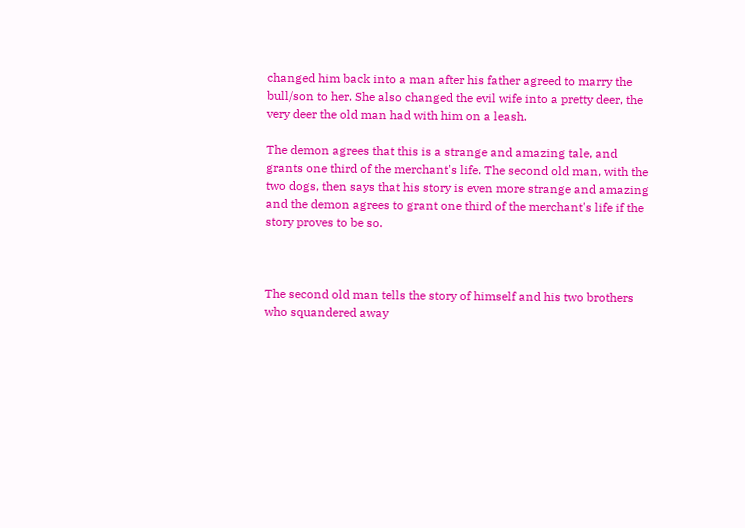changed him back into a man after his father agreed to marry the bull/son to her. She also changed the evil wife into a pretty deer, the very deer the old man had with him on a leash.

The demon agrees that this is a strange and amazing tale, and grants one third of the merchant's life. The second old man, with the two dogs, then says that his story is even more strange and amazing and the demon agrees to grant one third of the merchant's life if the story proves to be so.



The second old man tells the story of himself and his two brothers who squandered away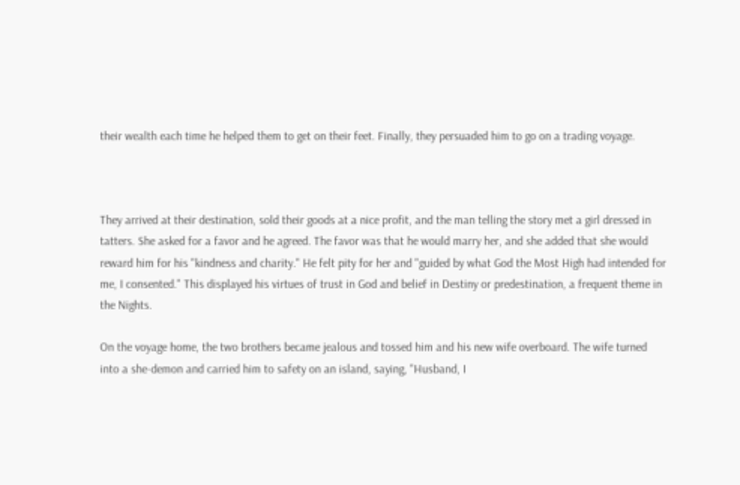their wealth each time he helped them to get on their feet. Finally, they persuaded him to go on a trading voyage.



They arrived at their destination, sold their goods at a nice profit, and the man telling the story met a girl dressed in tatters. She asked for a favor and he agreed. The favor was that he would marry her, and she added that she would reward him for his "kindness and charity." He felt pity for her and "guided by what God the Most High had intended for me, I consented." This displayed his virtues of trust in God and belief in Destiny or predestination, a frequent theme in the Nights.

On the voyage home, the two brothers became jealous and tossed him and his new wife overboard. The wife turned into a she-demon and carried him to safety on an island, saying, "Husband, I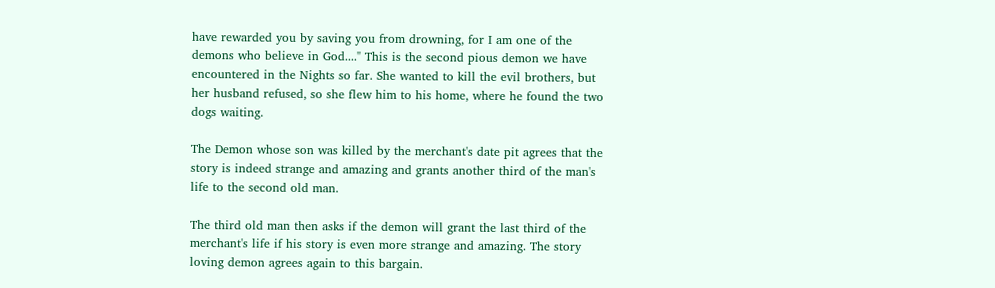have rewarded you by saving you from drowning, for I am one of the demons who believe in God...." This is the second pious demon we have encountered in the Nights so far. She wanted to kill the evil brothers, but her husband refused, so she flew him to his home, where he found the two dogs waiting.

The Demon whose son was killed by the merchant's date pit agrees that the story is indeed strange and amazing and grants another third of the man's life to the second old man.

The third old man then asks if the demon will grant the last third of the merchant's life if his story is even more strange and amazing. The story loving demon agrees again to this bargain.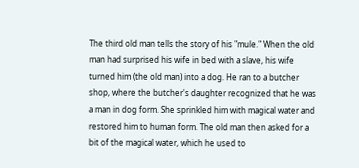The third old man tells the story of his "mule." When the old man had surprised his wife in bed with a slave, his wife turned him (the old man) into a dog. He ran to a butcher shop, where the butcher's daughter recognized that he was a man in dog form. She sprinkled him with magical water and restored him to human form. The old man then asked for a bit of the magical water, which he used to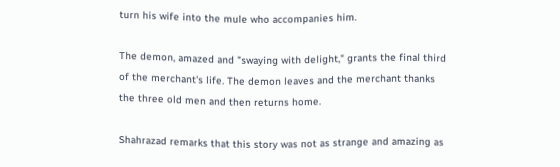turn his wife into the mule who accompanies him.

The demon, amazed and "swaying with delight," grants the final third of the merchant's life. The demon leaves and the merchant thanks the three old men and then returns home.

Shahrazad remarks that this story was not as strange and amazing as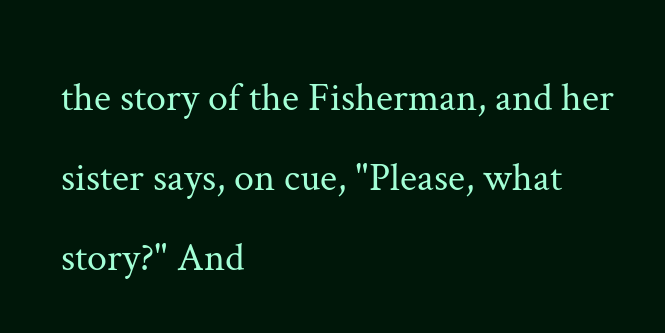the story of the Fisherman, and her sister says, on cue, "Please, what story?" And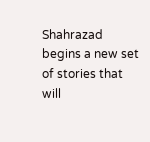Shahrazad begins a new set of stories that will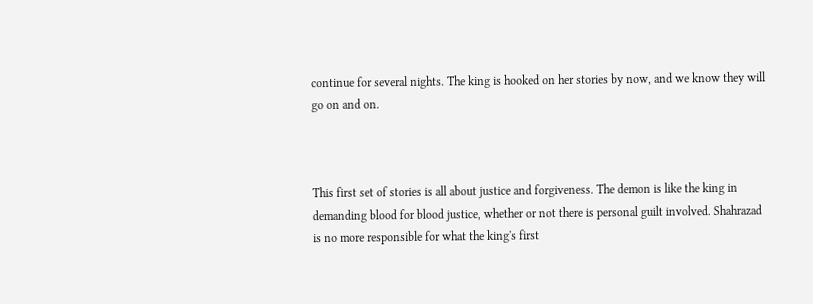continue for several nights. The king is hooked on her stories by now, and we know they will go on and on.



This first set of stories is all about justice and forgiveness. The demon is like the king in demanding blood for blood justice, whether or not there is personal guilt involved. Shahrazad is no more responsible for what the king's first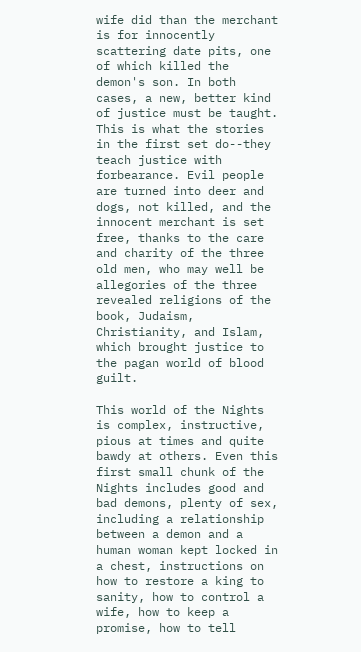wife did than the merchant is for innocently scattering date pits, one of which killed the demon's son. In both cases, a new, better kind of justice must be taught. This is what the stories in the first set do--they teach justice with forbearance. Evil people are turned into deer and dogs, not killed, and the innocent merchant is set free, thanks to the care and charity of the three old men, who may well be allegories of the three revealed religions of the book, Judaism, Christianity, and Islam, which brought justice to the pagan world of blood guilt.

This world of the Nights is complex, instructive, pious at times and quite bawdy at others. Even this first small chunk of the Nights includes good and bad demons, plenty of sex, including a relationship between a demon and a human woman kept locked in a chest, instructions on how to restore a king to sanity, how to control a wife, how to keep a promise, how to tell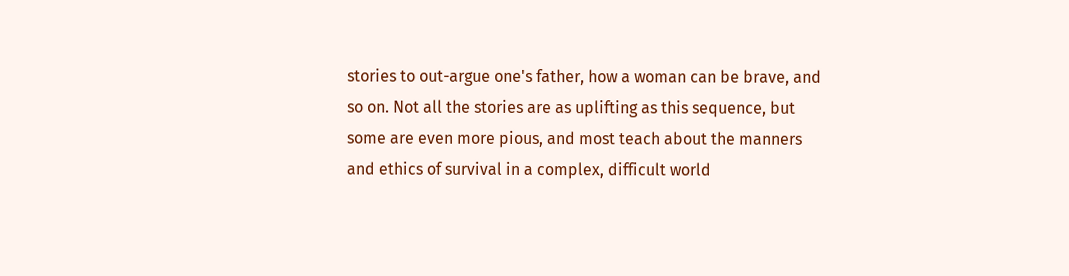stories to out-argue one's father, how a woman can be brave, and so on. Not all the stories are as uplifting as this sequence, but some are even more pious, and most teach about the manners and ethics of survival in a complex, difficult world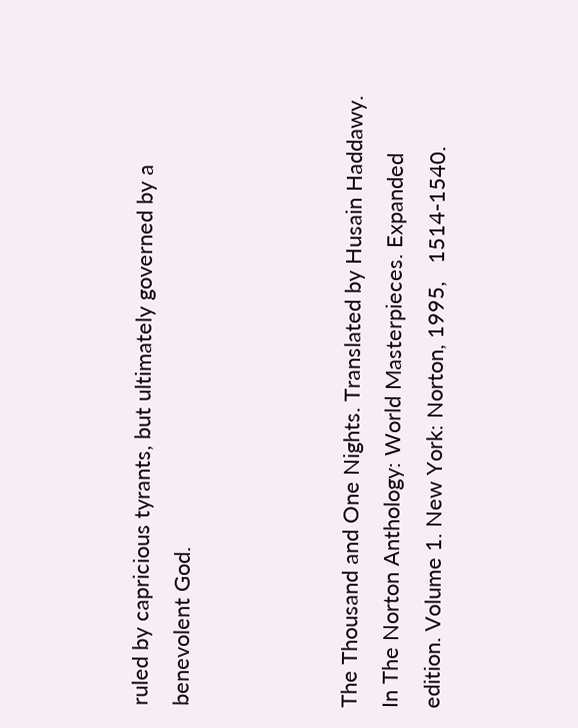ruled by capricious tyrants, but ultimately governed by a benevolent God.



The Thousand and One Nights. Translated by Husain Haddawy. In The Norton Anthology: World Masterpieces. Expanded edition. Volume 1. New York: Norton, 1995,   1514-1540.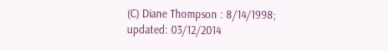(C) Diane Thompson : 8/14/1998; updated: 03/12/2014